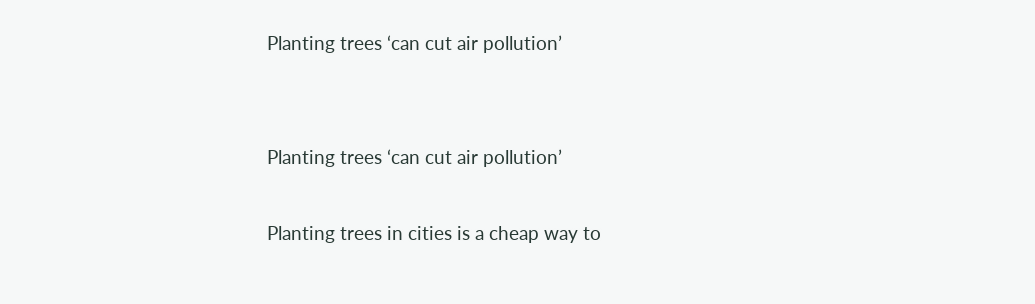Planting trees ‘can cut air pollution’


Planting trees ‘can cut air pollution’

Planting trees in cities is a cheap way to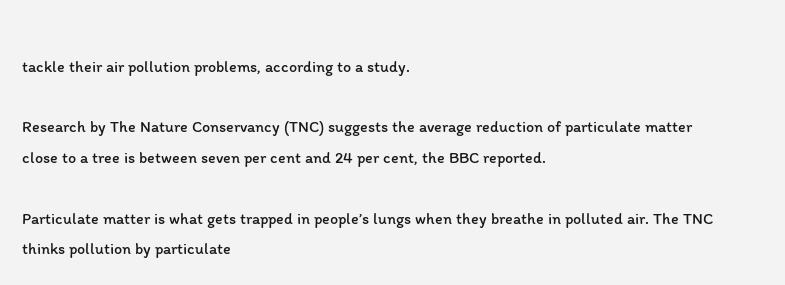tackle their air pollution problems, according to a study.

Research by The Nature Conservancy (TNC) suggests the average reduction of particulate matter close to a tree is between seven per cent and 24 per cent, the BBC reported.

Particulate matter is what gets trapped in people’s lungs when they breathe in polluted air. The TNC thinks pollution by particulate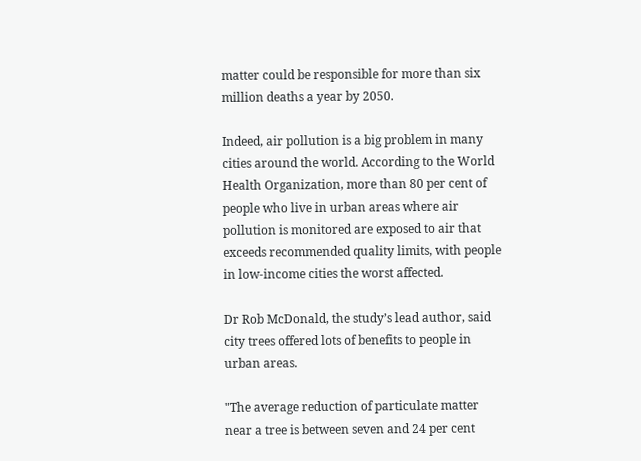matter could be responsible for more than six million deaths a year by 2050.

Indeed, air pollution is a big problem in many cities around the world. According to the World Health Organization, more than 80 per cent of people who live in urban areas where air pollution is monitored are exposed to air that exceeds recommended quality limits, with people in low-income cities the worst affected.

Dr Rob McDonald, the study’s lead author, said city trees offered lots of benefits to people in urban areas.

"The average reduction of particulate matter near a tree is between seven and 24 per cent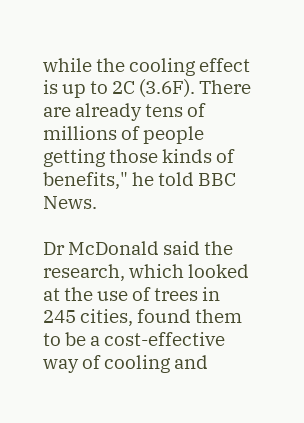while the cooling effect is up to 2C (3.6F). There are already tens of millions of people getting those kinds of benefits," he told BBC News.

Dr McDonald said the research, which looked at the use of trees in 245 cities, found them to be a cost-effective way of cooling and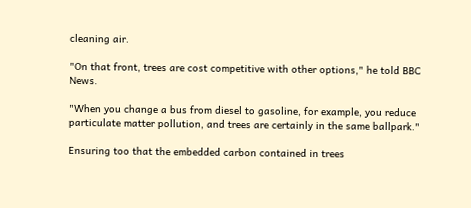cleaning air.

"On that front, trees are cost competitive with other options," he told BBC News.

"When you change a bus from diesel to gasoline, for example, you reduce particulate matter pollution, and trees are certainly in the same ballpark."

Ensuring too that the embedded carbon contained in trees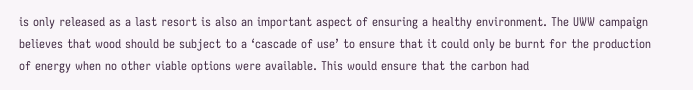is only released as a last resort is also an important aspect of ensuring a healthy environment. The UWW campaign believes that wood should be subject to a ‘cascade of use’ to ensure that it could only be burnt for the production of energy when no other viable options were available. This would ensure that the carbon had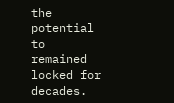the potential to remained locked for decades.